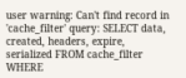user warning: Can't find record in 'cache_filter' query: SELECT data, created, headers, expire, serialized FROM cache_filter WHERE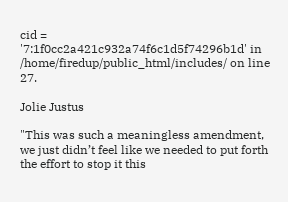cid = '7:1f0cc2a421c932a74f6c1d5f74296b1d' in /home/firedup/public_html/includes/ on line 27.

Jolie Justus

"This was such a meaningless amendment, we just didn’t feel like we needed to put forth the effort to stop it this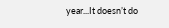year...It doesn’t do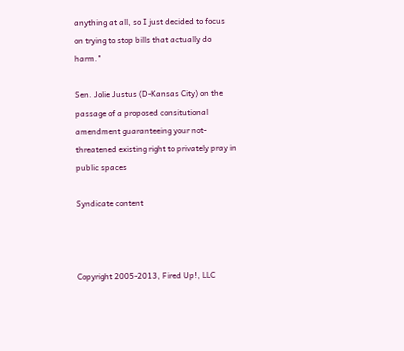anything at all, so I just decided to focus on trying to stop bills that actually do harm."

Sen. Jolie Justus (D-Kansas City) on the passage of a proposed consitutional amendment guaranteeing your not-threatened existing right to privately pray in public spaces

Syndicate content



Copyright 2005-2013, Fired Up!, LLC